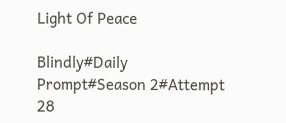Light Of Peace

Blindly#Daily Prompt#Season 2#Attempt 28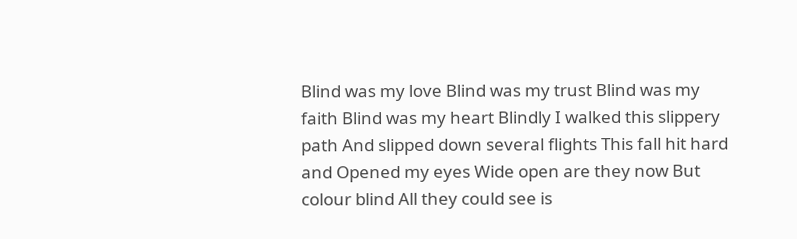Blind was my love Blind was my trust Blind was my faith Blind was my heart Blindly I walked this slippery path And slipped down several flights This fall hit hard and Opened my eyes Wide open are they now But colour blind All they could see is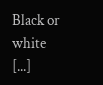Black or white [...]